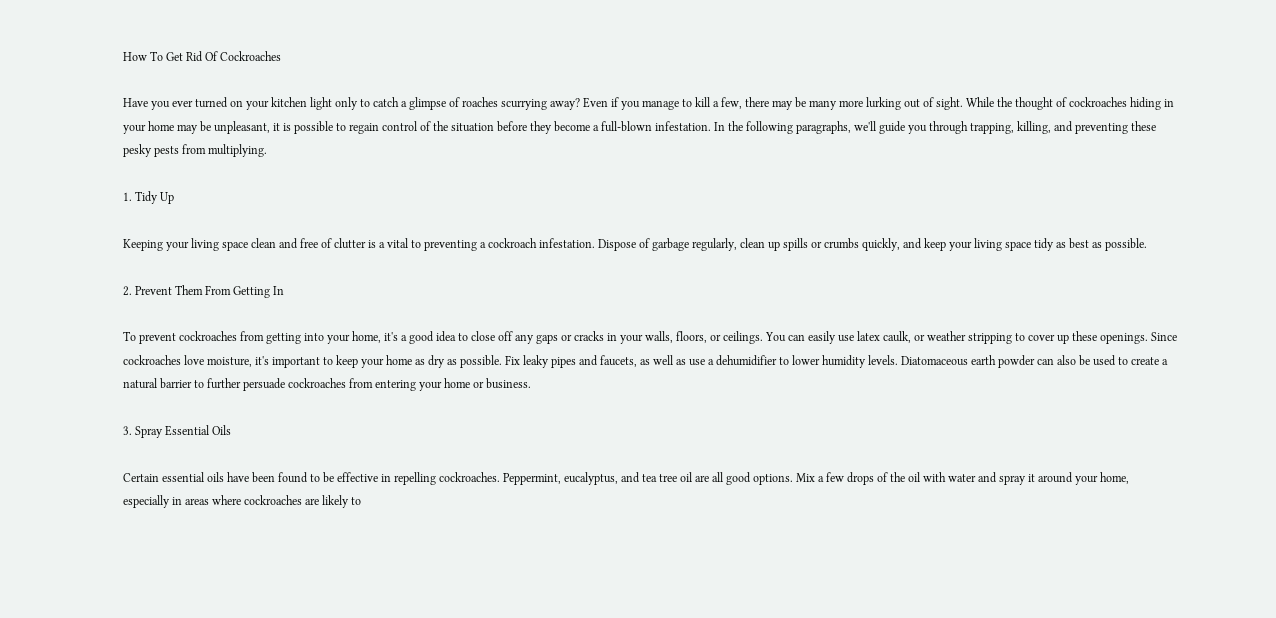How To Get Rid Of Cockroaches

Have you ever turned on your kitchen light only to catch a glimpse of roaches scurrying away? Even if you manage to kill a few, there may be many more lurking out of sight. While the thought of cockroaches hiding in your home may be unpleasant, it is possible to regain control of the situation before they become a full-blown infestation. In the following paragraphs, we'll guide you through trapping, killing, and preventing these pesky pests from multiplying.

1. Tidy Up

Keeping your living space clean and free of clutter is a vital to preventing a cockroach infestation. Dispose of garbage regularly, clean up spills or crumbs quickly, and keep your living space tidy as best as possible.

2. Prevent Them From Getting In

To prevent cockroaches from getting into your home, it's a good idea to close off any gaps or cracks in your walls, floors, or ceilings. You can easily use latex caulk, or weather stripping to cover up these openings. Since cockroaches love moisture, it's important to keep your home as dry as possible. Fix leaky pipes and faucets, as well as use a dehumidifier to lower humidity levels. Diatomaceous earth powder can also be used to create a natural barrier to further persuade cockroaches from entering your home or business.

3. Spray Essential Oils

Certain essential oils have been found to be effective in repelling cockroaches. Peppermint, eucalyptus, and tea tree oil are all good options. Mix a few drops of the oil with water and spray it around your home, especially in areas where cockroaches are likely to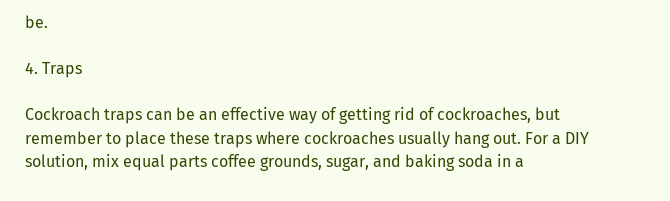be.

4. Traps

Cockroach traps can be an effective way of getting rid of cockroaches, but remember to place these traps where cockroaches usually hang out. For a DIY solution, mix equal parts coffee grounds, sugar, and baking soda in a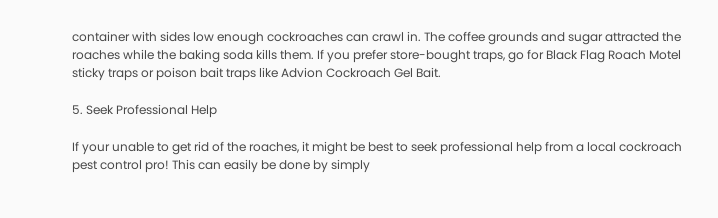container with sides low enough cockroaches can crawl in. The coffee grounds and sugar attracted the roaches while the baking soda kills them. If you prefer store-bought traps, go for Black Flag Roach Motel sticky traps or poison bait traps like Advion Cockroach Gel Bait.

5. Seek Professional Help

If your unable to get rid of the roaches, it might be best to seek professional help from a local cockroach pest control pro! This can easily be done by simply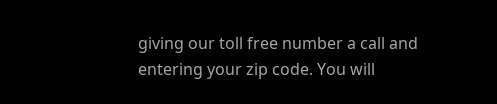giving our toll free number a call and entering your zip code. You will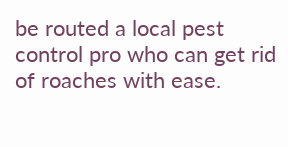be routed a local pest control pro who can get rid of roaches with ease.